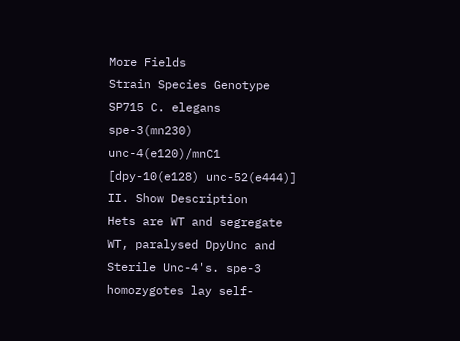More Fields
Strain Species Genotype
SP715 C. elegans spe-3(mn230) unc-4(e120)/mnC1 [dpy-10(e128) unc-52(e444)] II. Show Description
Hets are WT and segregate WT, paralysed DpyUnc and Sterile Unc-4's. spe-3 homozygotes lay self-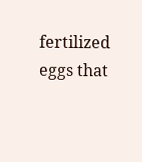fertilized eggs that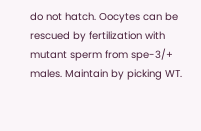do not hatch. Oocytes can be rescued by fertilization with mutant sperm from spe-3/+ males. Maintain by picking WT.